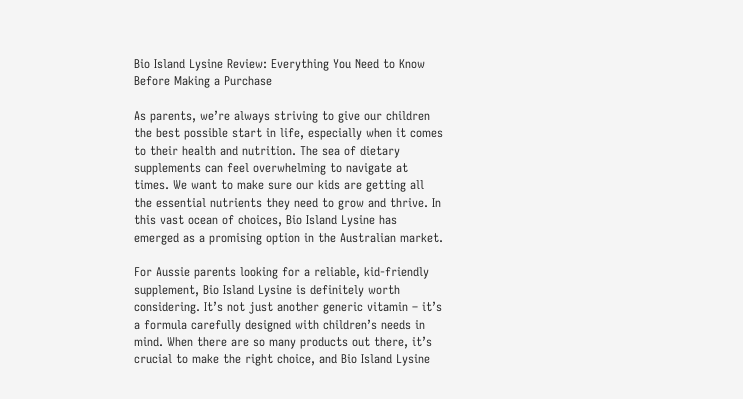Bio Island Lysine Review: Everything You Need to Know Before Making a Purchase

As parents, we’re always striving to give our children the best possible start in life, especially when it comes to their health and nutrition. The sea of dietary supplements can feel overwhelming to navigate at times. We want to make sure our kids are getting all the essential nutrients they need to grow and thrive. In this vast ocean of choices, Bio Island Lysine has emerged as a promising option in the Australian market.

For Aussie parents looking for a reliable, kid-friendly supplement, Bio Island Lysine is definitely worth considering. It’s not just another generic vitamin – it’s a formula carefully designed with children’s needs in mind. When there are so many products out there, it’s crucial to make the right choice, and Bio Island Lysine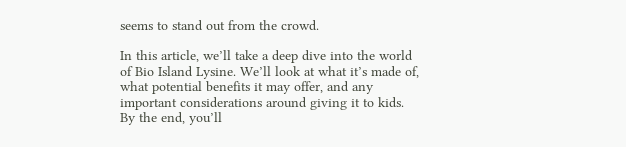seems to stand out from the crowd.

In this article, we’ll take a deep dive into the world of Bio Island Lysine. We’ll look at what it’s made of, what potential benefits it may offer, and any important considerations around giving it to kids. By the end, you’ll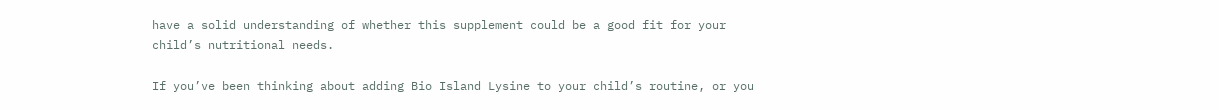have a solid understanding of whether this supplement could be a good fit for your child’s nutritional needs.

If you’ve been thinking about adding Bio Island Lysine to your child’s routine, or you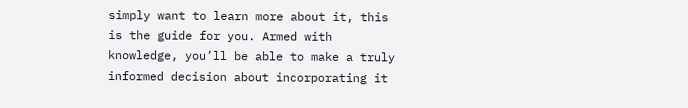simply want to learn more about it, this is the guide for you. Armed with knowledge, you’ll be able to make a truly informed decision about incorporating it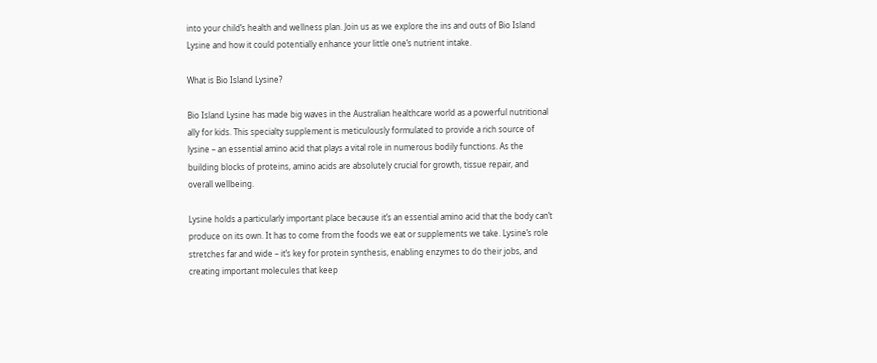into your child’s health and wellness plan. Join us as we explore the ins and outs of Bio Island Lysine and how it could potentially enhance your little one’s nutrient intake.

What is Bio Island Lysine?

Bio Island Lysine has made big waves in the Australian healthcare world as a powerful nutritional ally for kids. This specialty supplement is meticulously formulated to provide a rich source of lysine – an essential amino acid that plays a vital role in numerous bodily functions. As the building blocks of proteins, amino acids are absolutely crucial for growth, tissue repair, and overall wellbeing.

Lysine holds a particularly important place because it’s an essential amino acid that the body can’t produce on its own. It has to come from the foods we eat or supplements we take. Lysine’s role stretches far and wide – it’s key for protein synthesis, enabling enzymes to do their jobs, and creating important molecules that keep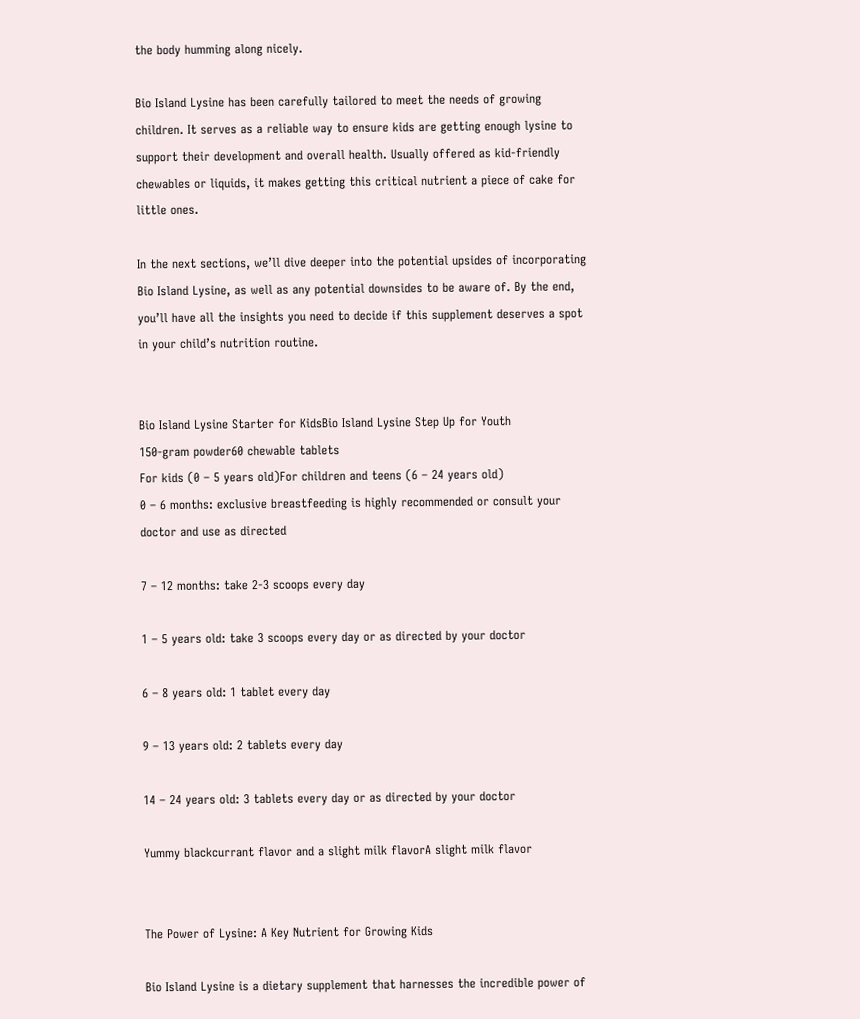the body humming along nicely.

Bio Island Lysine has been carefully tailored to meet the needs of growing children. It serves as a reliable way to ensure kids are getting enough lysine to support their development and overall health. Usually offered as kid-friendly chewables or liquids, it makes getting this critical nutrient a piece of cake for little ones.

In the next sections, we’ll dive deeper into the potential upsides of incorporating Bio Island Lysine, as well as any potential downsides to be aware of. By the end, you’ll have all the insights you need to decide if this supplement deserves a spot in your child’s nutrition routine.


Bio Island Lysine Starter for KidsBio Island Lysine Step Up for Youth
150-gram powder60 chewable tablets
For kids (0 – 5 years old)For children and teens (6 – 24 years old)
0 – 6 months: exclusive breastfeeding is highly recommended or consult your doctor and use as directed

7 – 12 months: take 2-3 scoops every day

1 – 5 years old: take 3 scoops every day or as directed by your doctor

6 – 8 years old: 1 tablet every day

9 – 13 years old: 2 tablets every day

14 – 24 years old: 3 tablets every day or as directed by your doctor

Yummy blackcurrant flavor and a slight milk flavorA slight milk flavor


The Power of Lysine: A Key Nutrient for Growing Kids

Bio Island Lysine is a dietary supplement that harnesses the incredible power of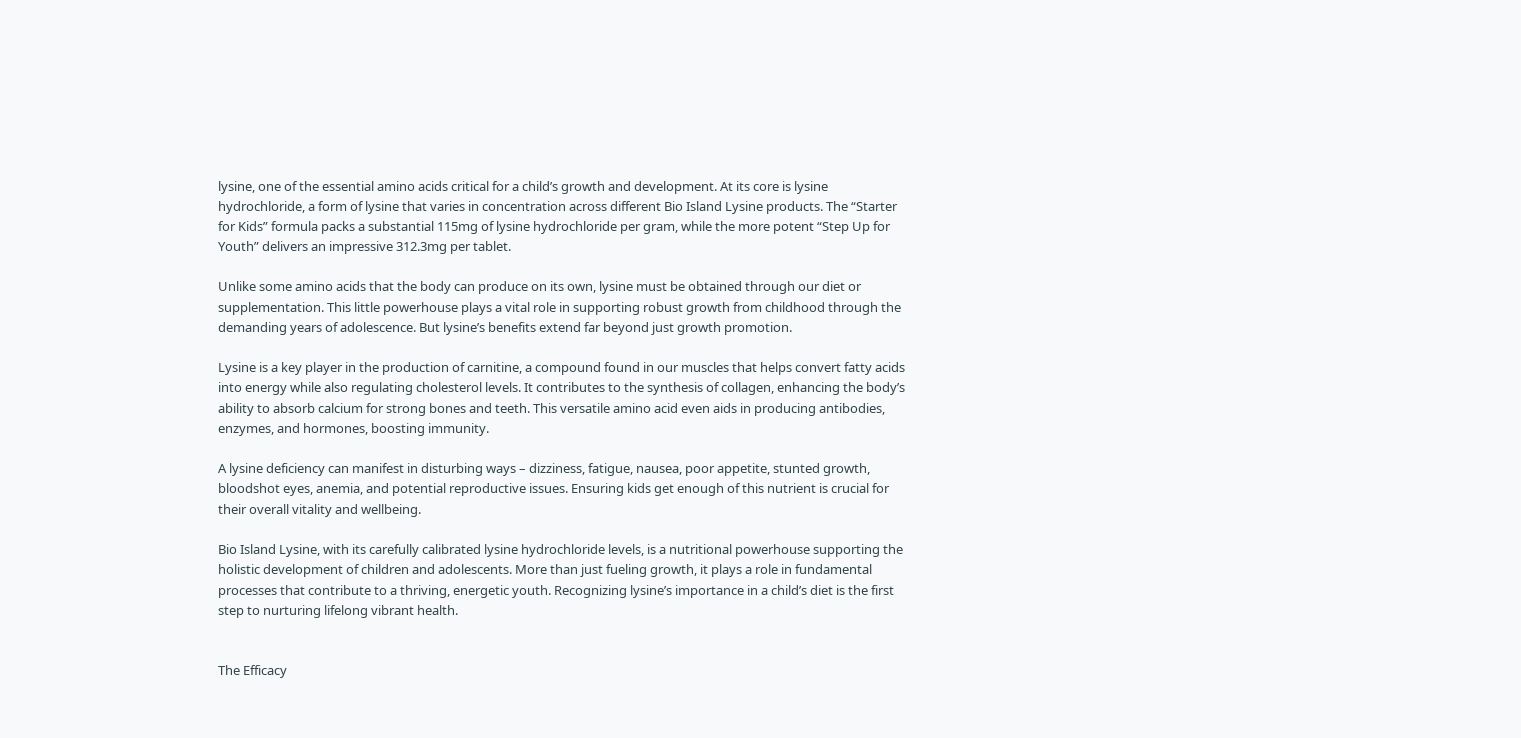lysine, one of the essential amino acids critical for a child’s growth and development. At its core is lysine hydrochloride, a form of lysine that varies in concentration across different Bio Island Lysine products. The “Starter for Kids” formula packs a substantial 115mg of lysine hydrochloride per gram, while the more potent “Step Up for Youth” delivers an impressive 312.3mg per tablet.

Unlike some amino acids that the body can produce on its own, lysine must be obtained through our diet or supplementation. This little powerhouse plays a vital role in supporting robust growth from childhood through the demanding years of adolescence. But lysine’s benefits extend far beyond just growth promotion.

Lysine is a key player in the production of carnitine, a compound found in our muscles that helps convert fatty acids into energy while also regulating cholesterol levels. It contributes to the synthesis of collagen, enhancing the body’s ability to absorb calcium for strong bones and teeth. This versatile amino acid even aids in producing antibodies, enzymes, and hormones, boosting immunity.

A lysine deficiency can manifest in disturbing ways – dizziness, fatigue, nausea, poor appetite, stunted growth, bloodshot eyes, anemia, and potential reproductive issues. Ensuring kids get enough of this nutrient is crucial for their overall vitality and wellbeing.

Bio Island Lysine, with its carefully calibrated lysine hydrochloride levels, is a nutritional powerhouse supporting the holistic development of children and adolescents. More than just fueling growth, it plays a role in fundamental processes that contribute to a thriving, energetic youth. Recognizing lysine’s importance in a child’s diet is the first step to nurturing lifelong vibrant health.


The Efficacy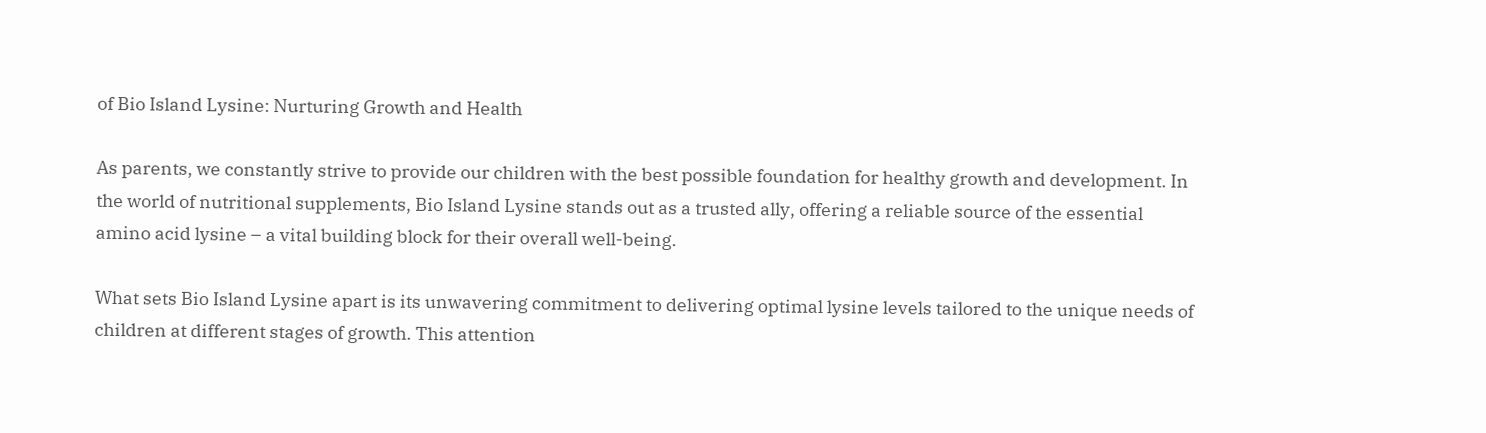of Bio Island Lysine: Nurturing Growth and Health

As parents, we constantly strive to provide our children with the best possible foundation for healthy growth and development. In the world of nutritional supplements, Bio Island Lysine stands out as a trusted ally, offering a reliable source of the essential amino acid lysine – a vital building block for their overall well-being.

What sets Bio Island Lysine apart is its unwavering commitment to delivering optimal lysine levels tailored to the unique needs of children at different stages of growth. This attention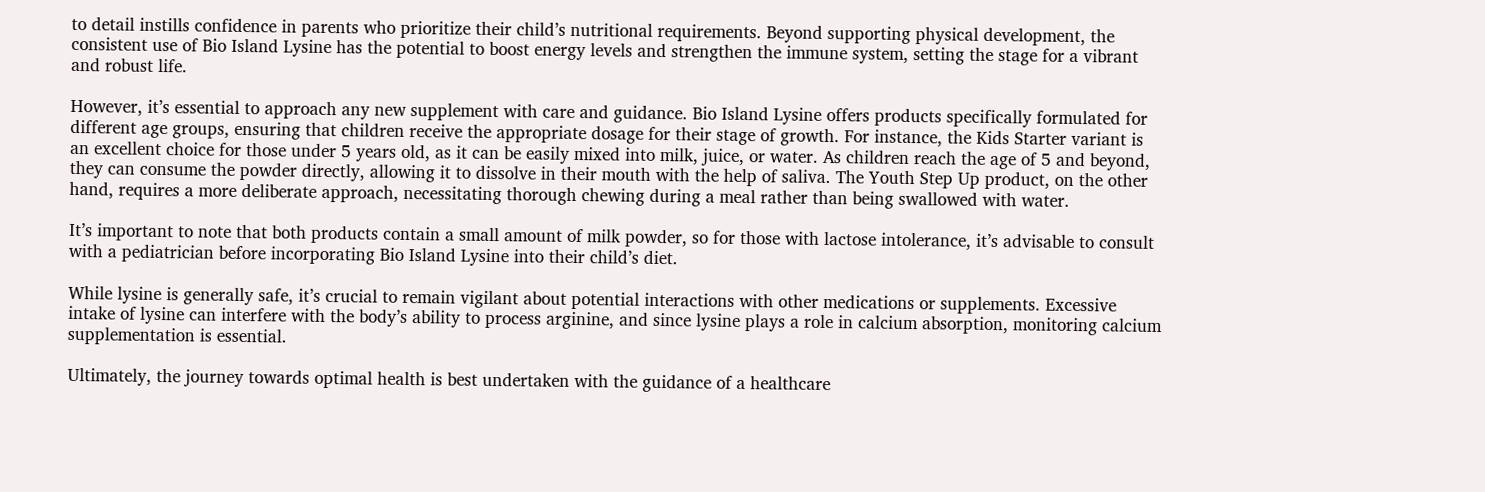to detail instills confidence in parents who prioritize their child’s nutritional requirements. Beyond supporting physical development, the consistent use of Bio Island Lysine has the potential to boost energy levels and strengthen the immune system, setting the stage for a vibrant and robust life.

However, it’s essential to approach any new supplement with care and guidance. Bio Island Lysine offers products specifically formulated for different age groups, ensuring that children receive the appropriate dosage for their stage of growth. For instance, the Kids Starter variant is an excellent choice for those under 5 years old, as it can be easily mixed into milk, juice, or water. As children reach the age of 5 and beyond, they can consume the powder directly, allowing it to dissolve in their mouth with the help of saliva. The Youth Step Up product, on the other hand, requires a more deliberate approach, necessitating thorough chewing during a meal rather than being swallowed with water.

It’s important to note that both products contain a small amount of milk powder, so for those with lactose intolerance, it’s advisable to consult with a pediatrician before incorporating Bio Island Lysine into their child’s diet.

While lysine is generally safe, it’s crucial to remain vigilant about potential interactions with other medications or supplements. Excessive intake of lysine can interfere with the body’s ability to process arginine, and since lysine plays a role in calcium absorption, monitoring calcium supplementation is essential.

Ultimately, the journey towards optimal health is best undertaken with the guidance of a healthcare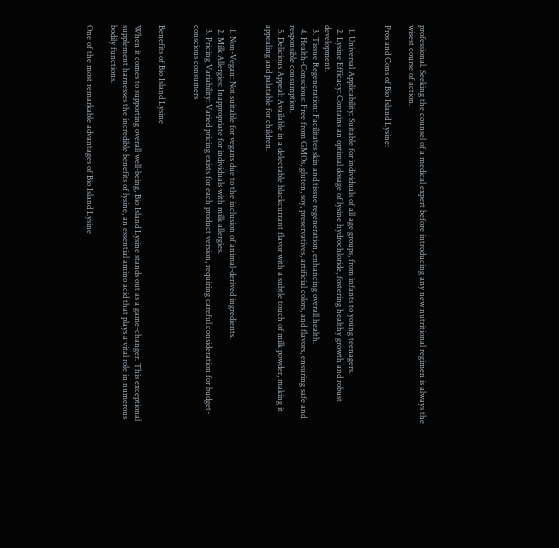professional. Seeking the counsel of a medical expert before introducing any new nutritional regimen is always the wisest course of action.

Pros and Cons of Bio Island Lysine:


  1. Universal Applicability: Suitable for individuals of all age groups, from infants to young teenagers.
  2. Lysine Efficacy: Contains an optimal dosage of lysine hydrochloride, fostering healthy growth and robust development.
  3. Tissue Regeneration: Facilitates skin and tissue regeneration, enhancing overall health.
  4. Health-Conscious: Free from GMOs, gluten, soy, preservatives, artificial colors, and flavors, ensuring safe and responsible consumption.
  5. Delicious Appeal: Available in a delectable blackcurrant flavor with a subtle touch of milk powder, making it appealing and palatable for children.


  1. Non-Vegan: Not suitable for vegans due to the inclusion of animal-derived ingredients.
  2. Milk Allergies: Inappropriate for individuals with milk allergies.
  3. Pricing Variability: Varied pricing exists for each product version, requiring careful consideration for budget-conscious consumers


Benefits of Bio Island Lysine

When it comes to supporting overall well-being, Bio Island Lysine stands out as a game-changer. This exceptional supplement harnesses the incredible benefits of lysine, an essential amino acid that plays a vital role in numerous bodily functions.

One of the most remarkable advantages of Bio Island Lysine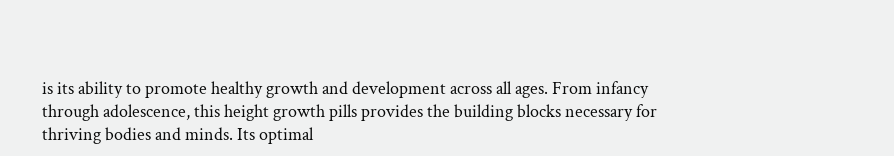is its ability to promote healthy growth and development across all ages. From infancy through adolescence, this height growth pills provides the building blocks necessary for thriving bodies and minds. Its optimal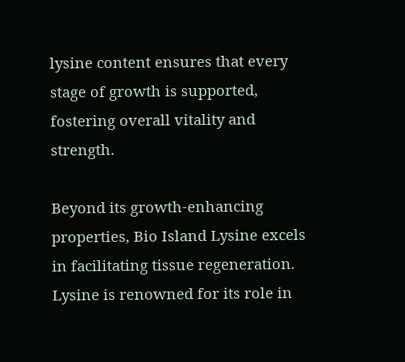lysine content ensures that every stage of growth is supported, fostering overall vitality and strength.

Beyond its growth-enhancing properties, Bio Island Lysine excels in facilitating tissue regeneration. Lysine is renowned for its role in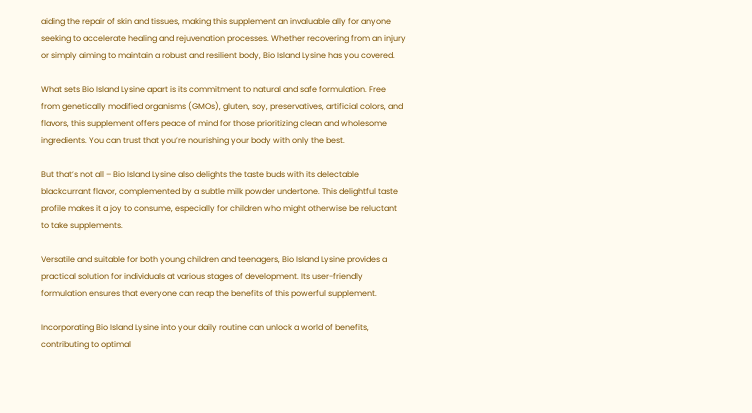aiding the repair of skin and tissues, making this supplement an invaluable ally for anyone seeking to accelerate healing and rejuvenation processes. Whether recovering from an injury or simply aiming to maintain a robust and resilient body, Bio Island Lysine has you covered.

What sets Bio Island Lysine apart is its commitment to natural and safe formulation. Free from genetically modified organisms (GMOs), gluten, soy, preservatives, artificial colors, and flavors, this supplement offers peace of mind for those prioritizing clean and wholesome ingredients. You can trust that you’re nourishing your body with only the best.

But that’s not all – Bio Island Lysine also delights the taste buds with its delectable blackcurrant flavor, complemented by a subtle milk powder undertone. This delightful taste profile makes it a joy to consume, especially for children who might otherwise be reluctant to take supplements.

Versatile and suitable for both young children and teenagers, Bio Island Lysine provides a practical solution for individuals at various stages of development. Its user-friendly formulation ensures that everyone can reap the benefits of this powerful supplement.

Incorporating Bio Island Lysine into your daily routine can unlock a world of benefits, contributing to optimal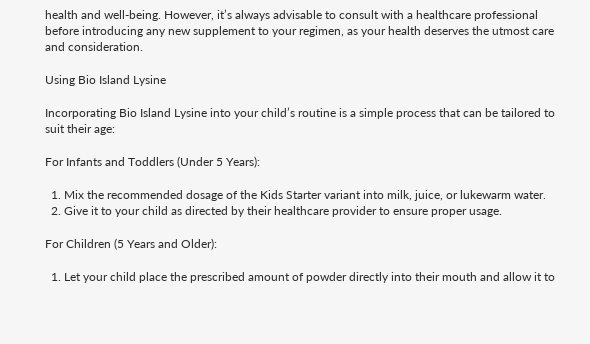health and well-being. However, it’s always advisable to consult with a healthcare professional before introducing any new supplement to your regimen, as your health deserves the utmost care and consideration.

Using Bio Island Lysine

Incorporating Bio Island Lysine into your child’s routine is a simple process that can be tailored to suit their age:

For Infants and Toddlers (Under 5 Years):

  1. Mix the recommended dosage of the Kids Starter variant into milk, juice, or lukewarm water.
  2. Give it to your child as directed by their healthcare provider to ensure proper usage.

For Children (5 Years and Older):

  1. Let your child place the prescribed amount of powder directly into their mouth and allow it to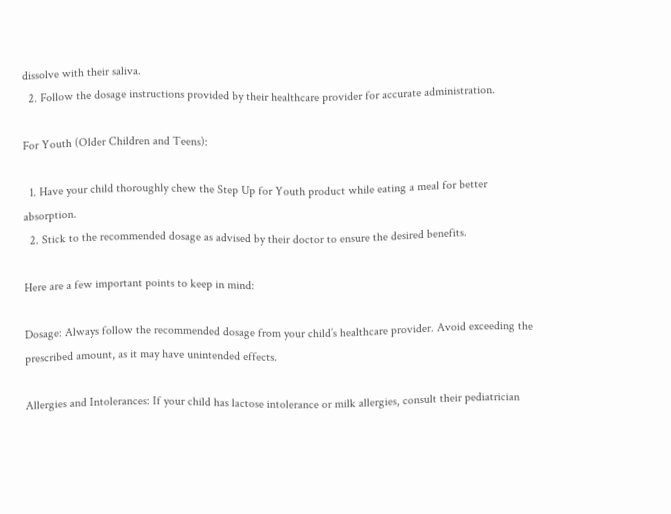dissolve with their saliva.
  2. Follow the dosage instructions provided by their healthcare provider for accurate administration.

For Youth (Older Children and Teens):

  1. Have your child thoroughly chew the Step Up for Youth product while eating a meal for better absorption.
  2. Stick to the recommended dosage as advised by their doctor to ensure the desired benefits.

Here are a few important points to keep in mind:

Dosage: Always follow the recommended dosage from your child’s healthcare provider. Avoid exceeding the prescribed amount, as it may have unintended effects.

Allergies and Intolerances: If your child has lactose intolerance or milk allergies, consult their pediatrician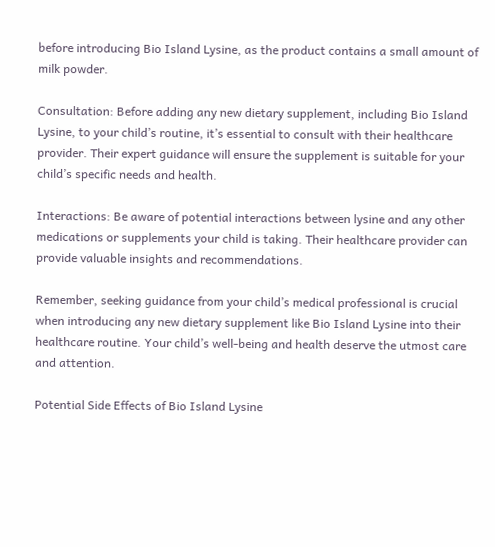before introducing Bio Island Lysine, as the product contains a small amount of milk powder.

Consultation: Before adding any new dietary supplement, including Bio Island Lysine, to your child’s routine, it’s essential to consult with their healthcare provider. Their expert guidance will ensure the supplement is suitable for your child’s specific needs and health.

Interactions: Be aware of potential interactions between lysine and any other medications or supplements your child is taking. Their healthcare provider can provide valuable insights and recommendations.

Remember, seeking guidance from your child’s medical professional is crucial when introducing any new dietary supplement like Bio Island Lysine into their healthcare routine. Your child’s well-being and health deserve the utmost care and attention.

Potential Side Effects of Bio Island Lysine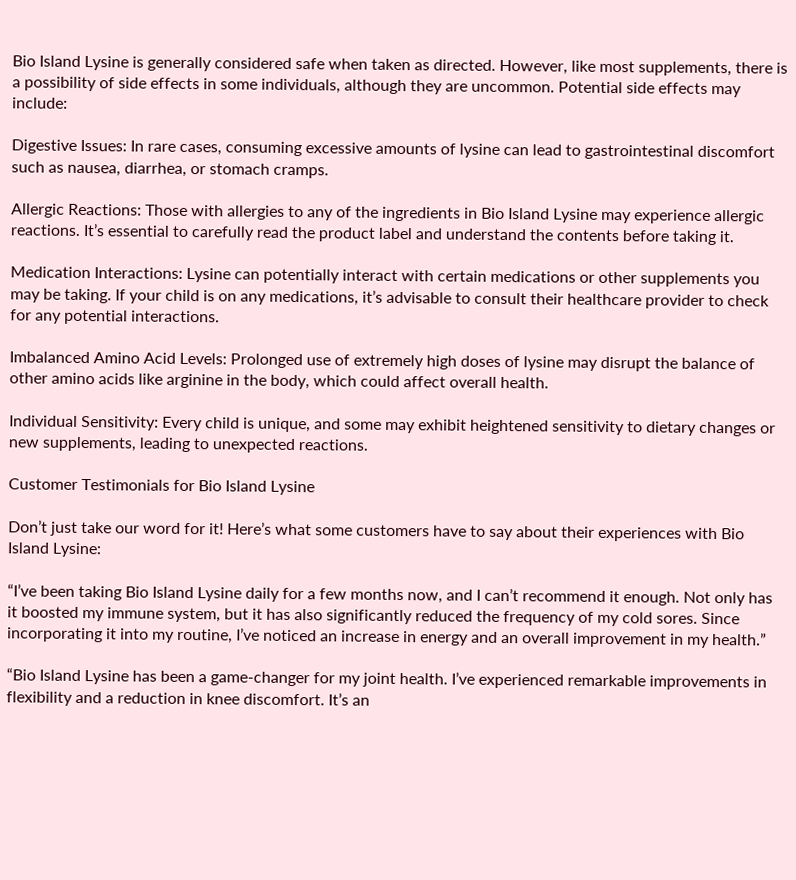Bio Island Lysine is generally considered safe when taken as directed. However, like most supplements, there is a possibility of side effects in some individuals, although they are uncommon. Potential side effects may include:

Digestive Issues: In rare cases, consuming excessive amounts of lysine can lead to gastrointestinal discomfort such as nausea, diarrhea, or stomach cramps.

Allergic Reactions: Those with allergies to any of the ingredients in Bio Island Lysine may experience allergic reactions. It’s essential to carefully read the product label and understand the contents before taking it.

Medication Interactions: Lysine can potentially interact with certain medications or other supplements you may be taking. If your child is on any medications, it’s advisable to consult their healthcare provider to check for any potential interactions.

Imbalanced Amino Acid Levels: Prolonged use of extremely high doses of lysine may disrupt the balance of other amino acids like arginine in the body, which could affect overall health.

Individual Sensitivity: Every child is unique, and some may exhibit heightened sensitivity to dietary changes or new supplements, leading to unexpected reactions.

Customer Testimonials for Bio Island Lysine

Don’t just take our word for it! Here’s what some customers have to say about their experiences with Bio Island Lysine:

“I’ve been taking Bio Island Lysine daily for a few months now, and I can’t recommend it enough. Not only has it boosted my immune system, but it has also significantly reduced the frequency of my cold sores. Since incorporating it into my routine, I’ve noticed an increase in energy and an overall improvement in my health.”

“Bio Island Lysine has been a game-changer for my joint health. I’ve experienced remarkable improvements in flexibility and a reduction in knee discomfort. It’s an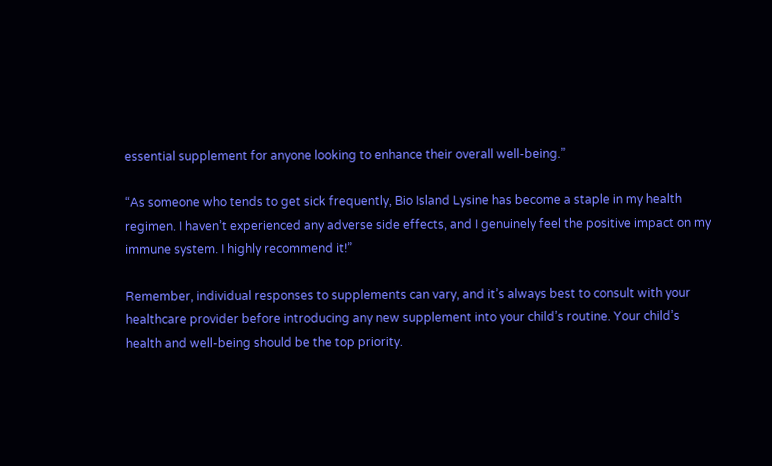essential supplement for anyone looking to enhance their overall well-being.”

“As someone who tends to get sick frequently, Bio Island Lysine has become a staple in my health regimen. I haven’t experienced any adverse side effects, and I genuinely feel the positive impact on my immune system. I highly recommend it!”

Remember, individual responses to supplements can vary, and it’s always best to consult with your healthcare provider before introducing any new supplement into your child’s routine. Your child’s health and well-being should be the top priority.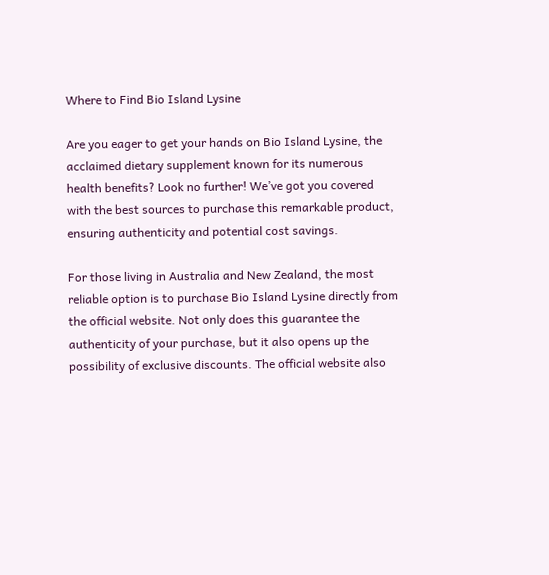Where to Find Bio Island Lysine

Are you eager to get your hands on Bio Island Lysine, the acclaimed dietary supplement known for its numerous health benefits? Look no further! We’ve got you covered with the best sources to purchase this remarkable product, ensuring authenticity and potential cost savings.

For those living in Australia and New Zealand, the most reliable option is to purchase Bio Island Lysine directly from the official website. Not only does this guarantee the authenticity of your purchase, but it also opens up the possibility of exclusive discounts. The official website also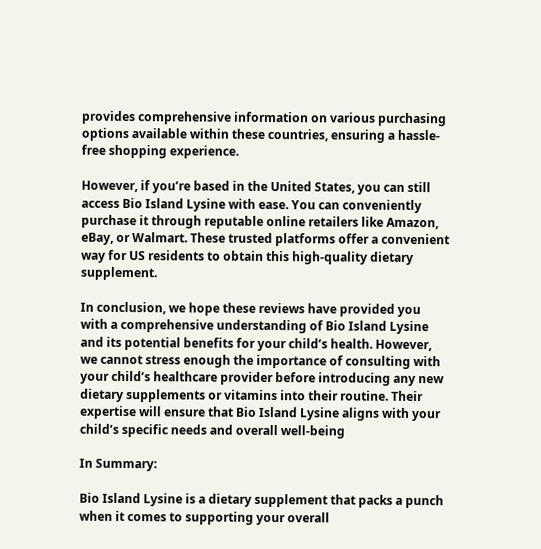provides comprehensive information on various purchasing options available within these countries, ensuring a hassle-free shopping experience.

However, if you’re based in the United States, you can still access Bio Island Lysine with ease. You can conveniently purchase it through reputable online retailers like Amazon, eBay, or Walmart. These trusted platforms offer a convenient way for US residents to obtain this high-quality dietary supplement.

In conclusion, we hope these reviews have provided you with a comprehensive understanding of Bio Island Lysine and its potential benefits for your child’s health. However, we cannot stress enough the importance of consulting with your child’s healthcare provider before introducing any new dietary supplements or vitamins into their routine. Their expertise will ensure that Bio Island Lysine aligns with your child’s specific needs and overall well-being

In Summary:

Bio Island Lysine is a dietary supplement that packs a punch when it comes to supporting your overall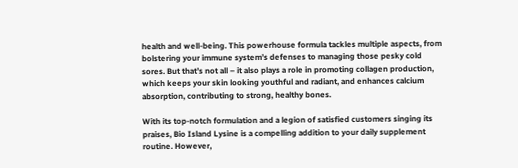health and well-being. This powerhouse formula tackles multiple aspects, from bolstering your immune system’s defenses to managing those pesky cold sores. But that’s not all – it also plays a role in promoting collagen production, which keeps your skin looking youthful and radiant, and enhances calcium absorption, contributing to strong, healthy bones.

With its top-notch formulation and a legion of satisfied customers singing its praises, Bio Island Lysine is a compelling addition to your daily supplement routine. However,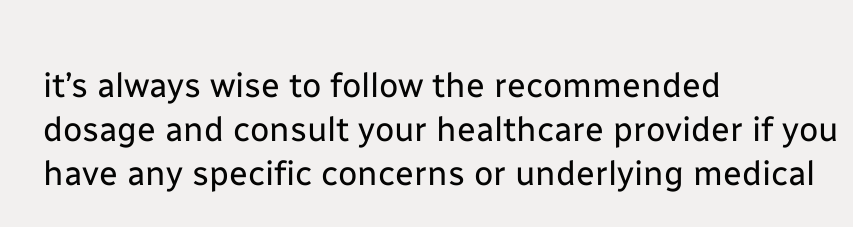it’s always wise to follow the recommended dosage and consult your healthcare provider if you have any specific concerns or underlying medical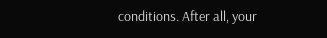conditions. After all, your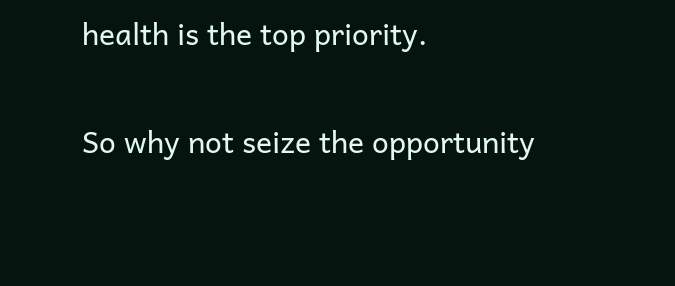health is the top priority.

So why not seize the opportunity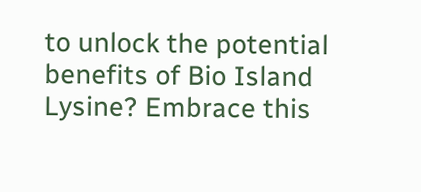to unlock the potential benefits of Bio Island Lysine? Embrace this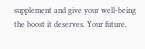supplement and give your well-being the boost it deserves. Your future,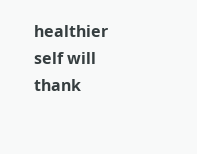healthier self will thank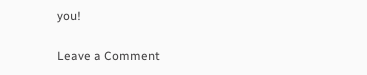you!

Leave a Comment